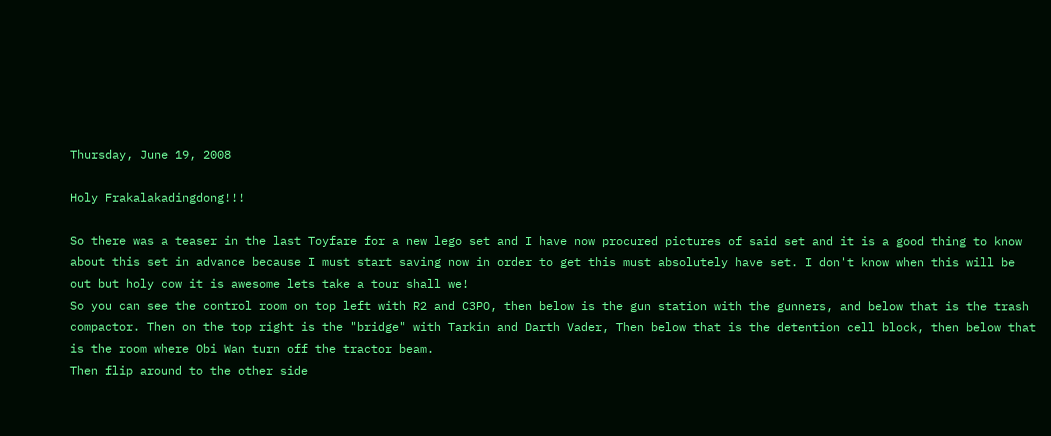Thursday, June 19, 2008

Holy Frakalakadingdong!!!

So there was a teaser in the last Toyfare for a new lego set and I have now procured pictures of said set and it is a good thing to know about this set in advance because I must start saving now in order to get this must absolutely have set. I don't know when this will be out but holy cow it is awesome lets take a tour shall we!
So you can see the control room on top left with R2 and C3PO, then below is the gun station with the gunners, and below that is the trash compactor. Then on the top right is the "bridge" with Tarkin and Darth Vader, Then below that is the detention cell block, then below that is the room where Obi Wan turn off the tractor beam.
Then flip around to the other side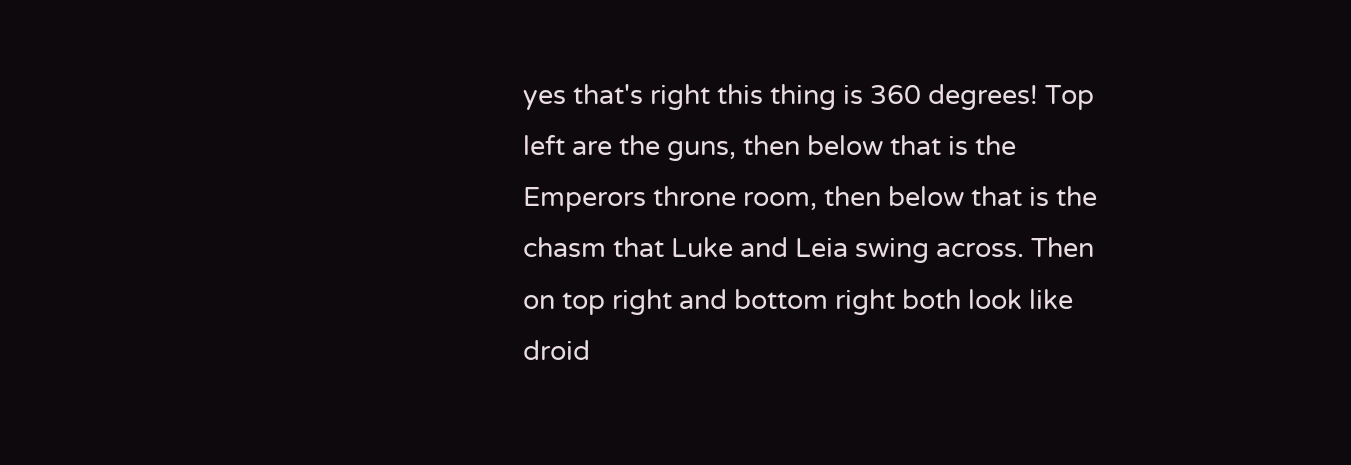yes that's right this thing is 360 degrees! Top left are the guns, then below that is the Emperors throne room, then below that is the chasm that Luke and Leia swing across. Then on top right and bottom right both look like droid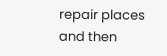repair places and then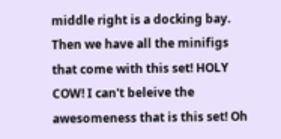middle right is a docking bay.
Then we have all the minifigs that come with this set! HOLY COW! I can't beleive the awesomeness that is this set! Oh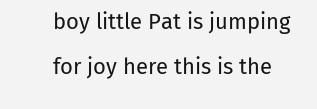boy little Pat is jumping for joy here this is the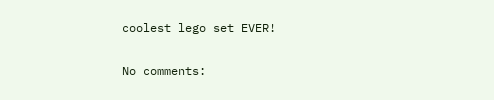coolest lego set EVER!

No comments: